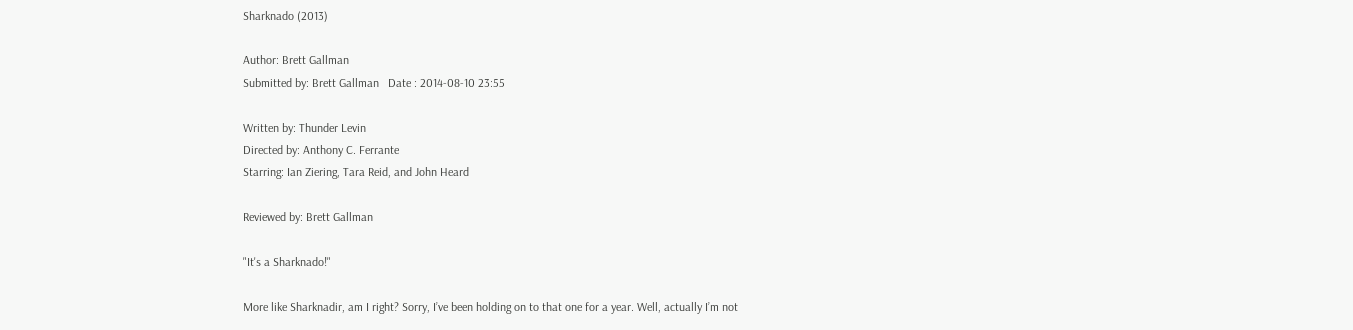Sharknado (2013)

Author: Brett Gallman
Submitted by: Brett Gallman   Date : 2014-08-10 23:55

Written by: Thunder Levin
Directed by: Anthony C. Ferrante
Starring: Ian Ziering, Tara Reid, and John Heard

Reviewed by: Brett Gallman

"It's a Sharknado!"

More like Sharknadir, am I right? Sorry, I’ve been holding on to that one for a year. Well, actually I’m not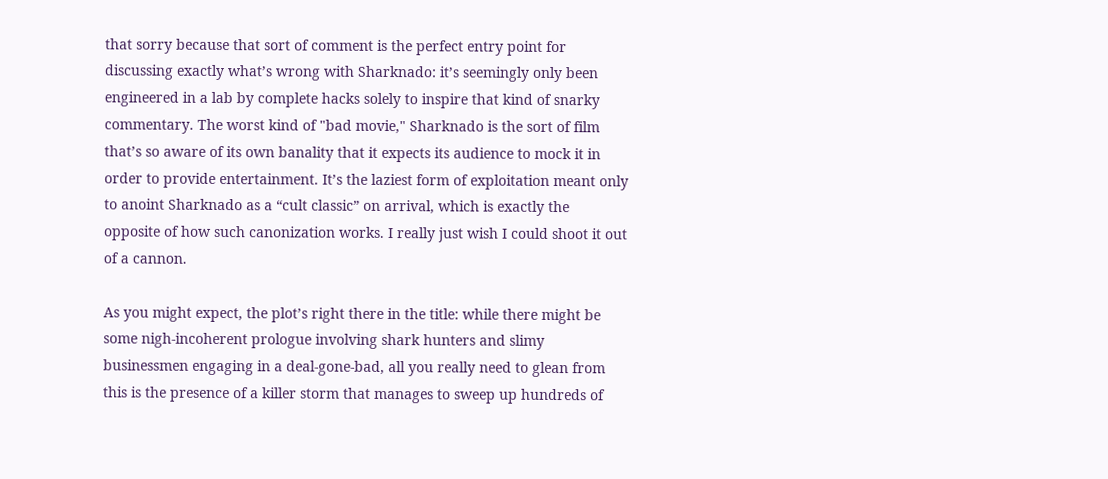that sorry because that sort of comment is the perfect entry point for discussing exactly what’s wrong with Sharknado: it’s seemingly only been engineered in a lab by complete hacks solely to inspire that kind of snarky commentary. The worst kind of "bad movie," Sharknado is the sort of film that’s so aware of its own banality that it expects its audience to mock it in order to provide entertainment. It’s the laziest form of exploitation meant only to anoint Sharknado as a “cult classic” on arrival, which is exactly the opposite of how such canonization works. I really just wish I could shoot it out of a cannon.

As you might expect, the plot’s right there in the title: while there might be some nigh-incoherent prologue involving shark hunters and slimy businessmen engaging in a deal-gone-bad, all you really need to glean from this is the presence of a killer storm that manages to sweep up hundreds of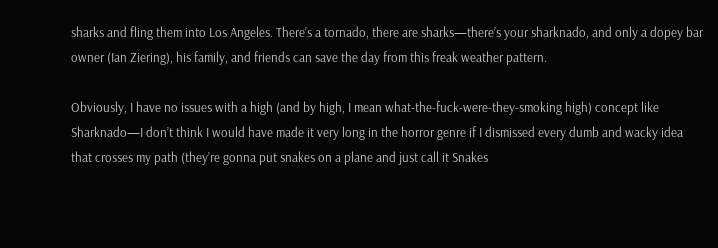sharks and fling them into Los Angeles. There’s a tornado, there are sharks—there’s your sharknado, and only a dopey bar owner (Ian Ziering), his family, and friends can save the day from this freak weather pattern.

Obviously, I have no issues with a high (and by high, I mean what-the-fuck-were-they-smoking high) concept like Sharknado—I don’t think I would have made it very long in the horror genre if I dismissed every dumb and wacky idea that crosses my path (they’re gonna put snakes on a plane and just call it Snakes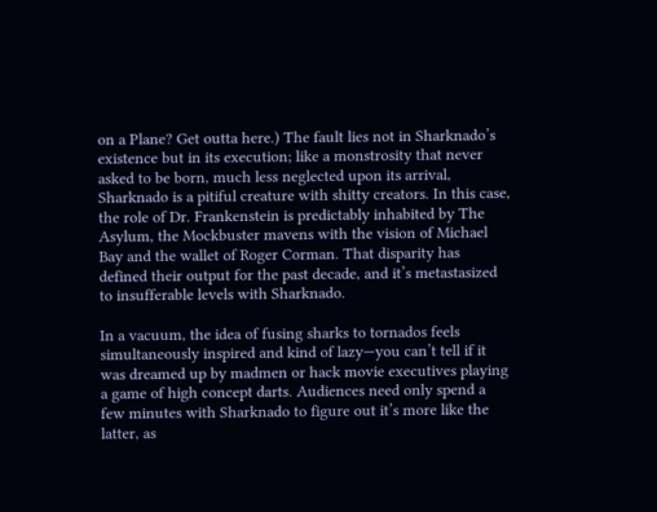on a Plane? Get outta here.) The fault lies not in Sharknado’s existence but in its execution; like a monstrosity that never asked to be born, much less neglected upon its arrival, Sharknado is a pitiful creature with shitty creators. In this case, the role of Dr. Frankenstein is predictably inhabited by The Asylum, the Mockbuster mavens with the vision of Michael Bay and the wallet of Roger Corman. That disparity has defined their output for the past decade, and it’s metastasized to insufferable levels with Sharknado.

In a vacuum, the idea of fusing sharks to tornados feels simultaneously inspired and kind of lazy—you can’t tell if it was dreamed up by madmen or hack movie executives playing a game of high concept darts. Audiences need only spend a few minutes with Sharknado to figure out it’s more like the latter, as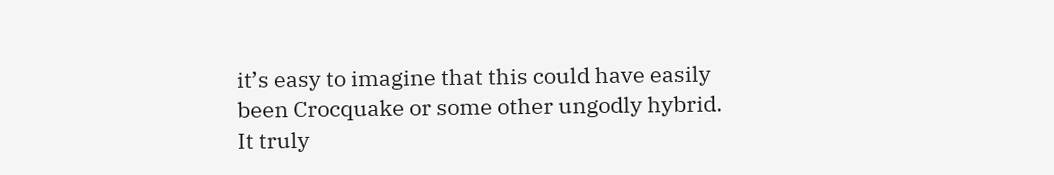it’s easy to imagine that this could have easily been Crocquake or some other ungodly hybrid. It truly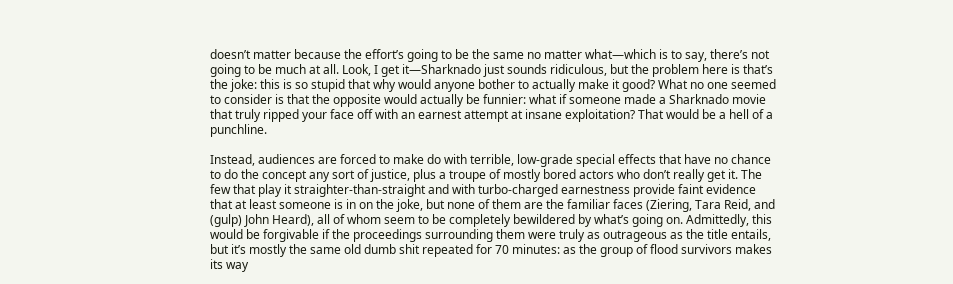doesn’t matter because the effort’s going to be the same no matter what—which is to say, there’s not going to be much at all. Look, I get it—Sharknado just sounds ridiculous, but the problem here is that’s the joke: this is so stupid that why would anyone bother to actually make it good? What no one seemed to consider is that the opposite would actually be funnier: what if someone made a Sharknado movie that truly ripped your face off with an earnest attempt at insane exploitation? That would be a hell of a punchline.

Instead, audiences are forced to make do with terrible, low-grade special effects that have no chance to do the concept any sort of justice, plus a troupe of mostly bored actors who don’t really get it. The few that play it straighter-than-straight and with turbo-charged earnestness provide faint evidence that at least someone is in on the joke, but none of them are the familiar faces (Ziering, Tara Reid, and (gulp) John Heard), all of whom seem to be completely bewildered by what’s going on. Admittedly, this would be forgivable if the proceedings surrounding them were truly as outrageous as the title entails, but it’s mostly the same old dumb shit repeated for 70 minutes: as the group of flood survivors makes its way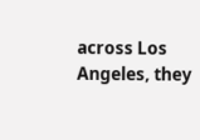across Los Angeles, they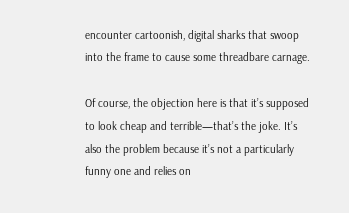encounter cartoonish, digital sharks that swoop into the frame to cause some threadbare carnage.

Of course, the objection here is that it’s supposed to look cheap and terrible—that’s the joke. It’s also the problem because it’s not a particularly funny one and relies on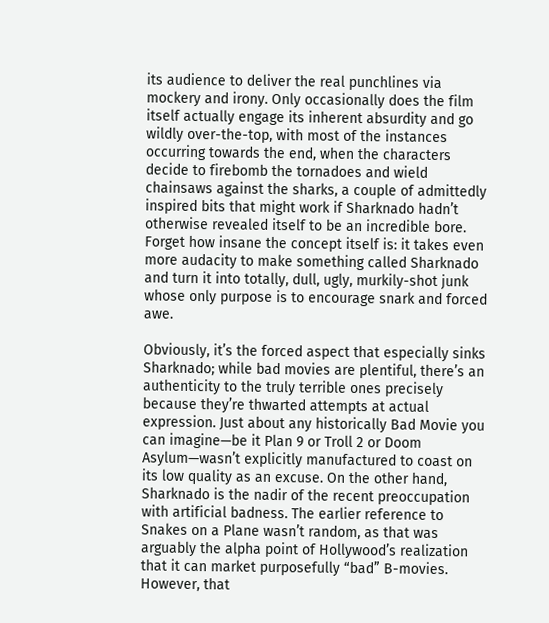its audience to deliver the real punchlines via mockery and irony. Only occasionally does the film itself actually engage its inherent absurdity and go wildly over-the-top, with most of the instances occurring towards the end, when the characters decide to firebomb the tornadoes and wield chainsaws against the sharks, a couple of admittedly inspired bits that might work if Sharknado hadn’t otherwise revealed itself to be an incredible bore. Forget how insane the concept itself is: it takes even more audacity to make something called Sharknado and turn it into totally, dull, ugly, murkily-shot junk whose only purpose is to encourage snark and forced awe.

Obviously, it’s the forced aspect that especially sinks Sharknado; while bad movies are plentiful, there’s an authenticity to the truly terrible ones precisely because they’re thwarted attempts at actual expression. Just about any historically Bad Movie you can imagine—be it Plan 9 or Troll 2 or Doom Asylum—wasn’t explicitly manufactured to coast on its low quality as an excuse. On the other hand, Sharknado is the nadir of the recent preoccupation with artificial badness. The earlier reference to Snakes on a Plane wasn’t random, as that was arguably the alpha point of Hollywood’s realization that it can market purposefully “bad” B-movies. However, that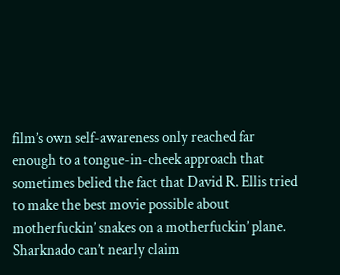film’s own self-awareness only reached far enough to a tongue-in-cheek approach that sometimes belied the fact that David R. Ellis tried to make the best movie possible about motherfuckin’ snakes on a motherfuckin’ plane. Sharknado can’t nearly claim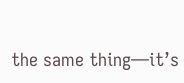the same thing—it’s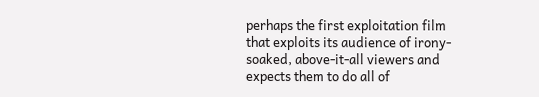perhaps the first exploitation film that exploits its audience of irony-soaked, above-it-all viewers and expects them to do all of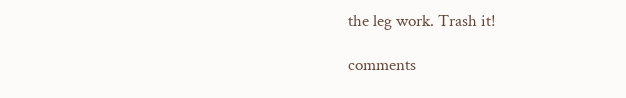the leg work. Trash it!

comments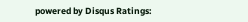powered by Disqus Ratings: